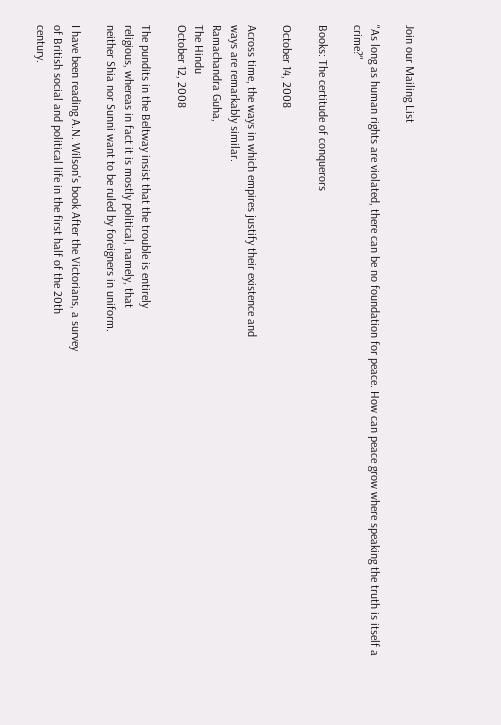Join our Mailing List

"As long as human rights are violated, there can be no foundation for peace. How can peace grow where speaking the truth is itself a crime?"

Books: The certitude of conquerors

October 14, 2008

Across time, the ways in which empires justify their existence and
ways are remarkably similar.
Ramachandra Guha,
The Hindu
October 12, 2008

The pundits in the Beltway insist that the trouble is entirely
religious, whereas in fact it is mostly political, namely, that
neither Shia nor Sunni want to be ruled by foreigners in uniform.

I have been reading A.N. Wilson's book After the Victorians, a survey
of British social and political life in the first half of the 20th
century.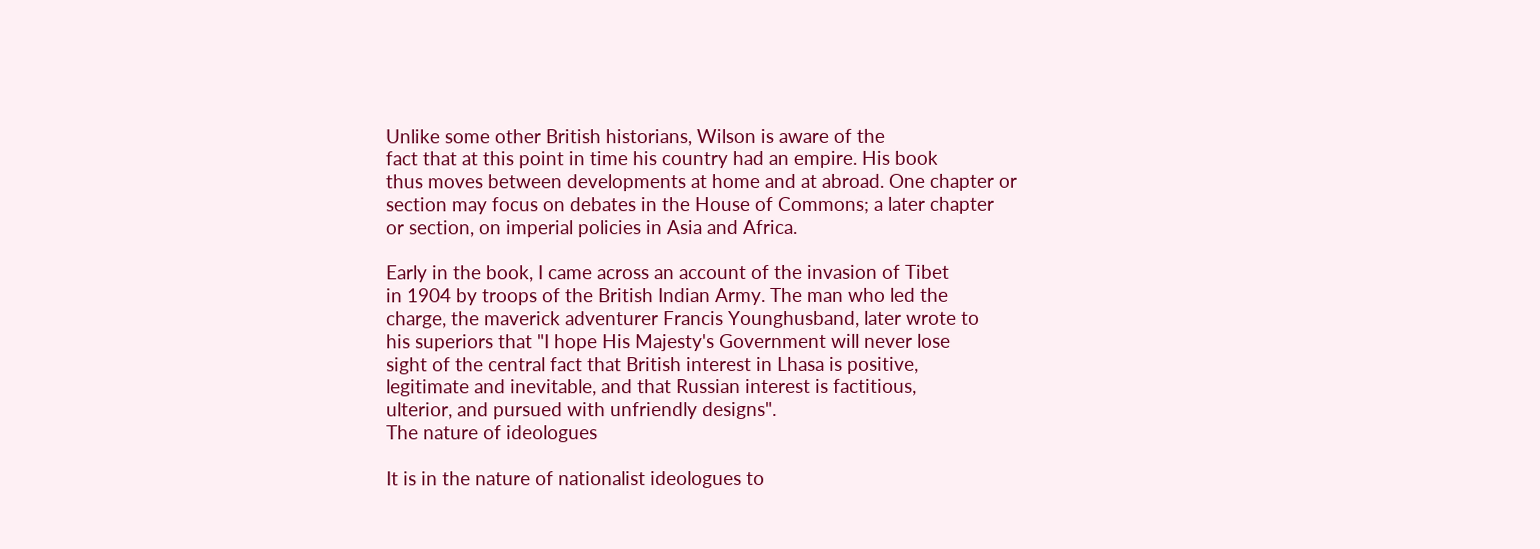Unlike some other British historians, Wilson is aware of the
fact that at this point in time his country had an empire. His book
thus moves between developments at home and at abroad. One chapter or
section may focus on debates in the House of Commons; a later chapter
or section, on imperial policies in Asia and Africa.

Early in the book, I came across an account of the invasion of Tibet
in 1904 by troops of the British Indian Army. The man who led the
charge, the maverick adventurer Francis Younghusband, later wrote to
his superiors that "I hope His Majesty's Government will never lose
sight of the central fact that British interest in Lhasa is positive,
legitimate and inevitable, and that Russian interest is factitious,
ulterior, and pursued with unfriendly designs".
The nature of ideologues

It is in the nature of nationalist ideologues to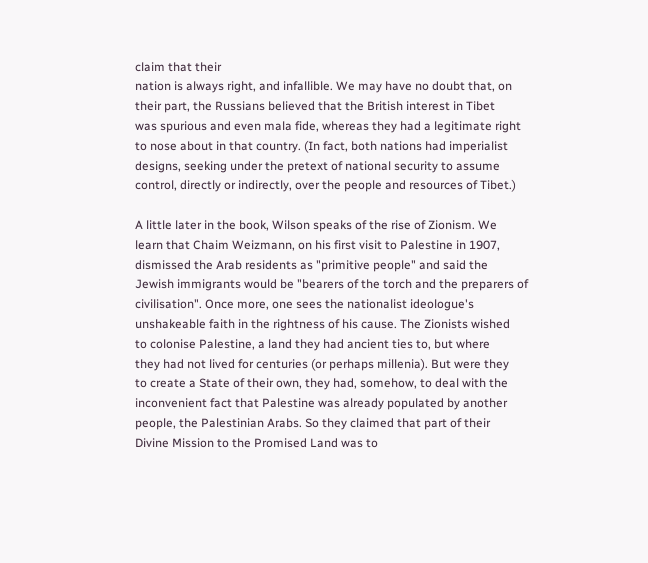claim that their
nation is always right, and infallible. We may have no doubt that, on
their part, the Russians believed that the British interest in Tibet
was spurious and even mala fide, whereas they had a legitimate right
to nose about in that country. (In fact, both nations had imperialist
designs, seeking under the pretext of national security to assume
control, directly or indirectly, over the people and resources of Tibet.)

A little later in the book, Wilson speaks of the rise of Zionism. We
learn that Chaim Weizmann, on his first visit to Palestine in 1907,
dismissed the Arab residents as "primitive people" and said the
Jewish immigrants would be "bearers of the torch and the preparers of
civilisation". Once more, one sees the nationalist ideologue's
unshakeable faith in the rightness of his cause. The Zionists wished
to colonise Palestine, a land they had ancient ties to, but where
they had not lived for centuries (or perhaps millenia). But were they
to create a State of their own, they had, somehow, to deal with the
inconvenient fact that Palestine was already populated by another
people, the Palestinian Arabs. So they claimed that part of their
Divine Mission to the Promised Land was to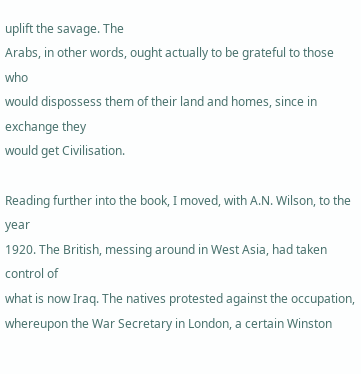uplift the savage. The
Arabs, in other words, ought actually to be grateful to those who
would dispossess them of their land and homes, since in exchange they
would get Civilisation.

Reading further into the book, I moved, with A.N. Wilson, to the year
1920. The British, messing around in West Asia, had taken control of
what is now Iraq. The natives protested against the occupation,
whereupon the War Secretary in London, a certain Winston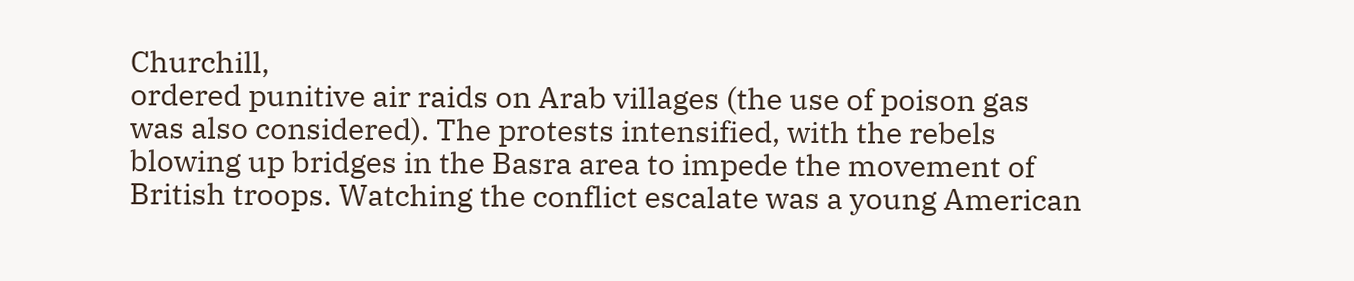Churchill,
ordered punitive air raids on Arab villages (the use of poison gas
was also considered). The protests intensified, with the rebels
blowing up bridges in the Basra area to impede the movement of
British troops. Watching the conflict escalate was a young American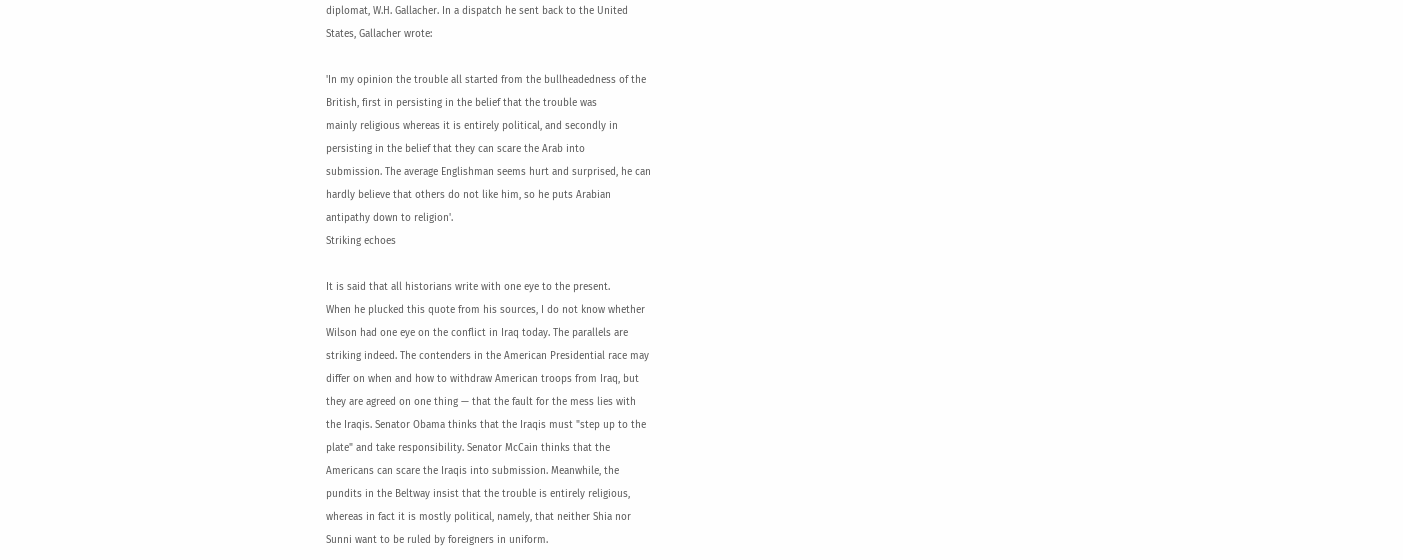diplomat, W.H. Gallacher. In a dispatch he sent back to the United
States, Gallacher wrote:

'In my opinion the trouble all started from the bullheadedness of the
British, first in persisting in the belief that the trouble was
mainly religious whereas it is entirely political, and secondly in
persisting in the belief that they can scare the Arab into
submission. The average Englishman seems hurt and surprised, he can
hardly believe that others do not like him, so he puts Arabian
antipathy down to religion'.
Striking echoes

It is said that all historians write with one eye to the present.
When he plucked this quote from his sources, I do not know whether
Wilson had one eye on the conflict in Iraq today. The parallels are
striking indeed. The contenders in the American Presidential race may
differ on when and how to withdraw American troops from Iraq, but
they are agreed on one thing — that the fault for the mess lies with
the Iraqis. Senator Obama thinks that the Iraqis must "step up to the
plate" and take responsibility. Senator McCain thinks that the
Americans can scare the Iraqis into submission. Meanwhile, the
pundits in the Beltway insist that the trouble is entirely religious,
whereas in fact it is mostly political, namely, that neither Shia nor
Sunni want to be ruled by foreigners in uniform.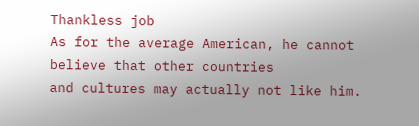Thankless job
As for the average American, he cannot believe that other countries
and cultures may actually not like him.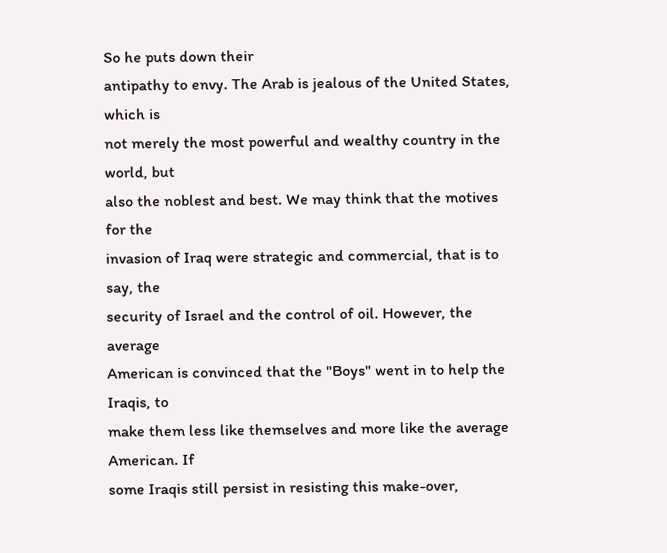So he puts down their
antipathy to envy. The Arab is jealous of the United States, which is
not merely the most powerful and wealthy country in the world, but
also the noblest and best. We may think that the motives for the
invasion of Iraq were strategic and commercial, that is to say, the
security of Israel and the control of oil. However, the average
American is convinced that the "Boys" went in to help the Iraqis, to
make them less like themselves and more like the average American. If
some Iraqis still persist in resisting this make-over,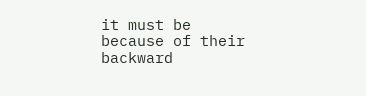it must be
because of their backward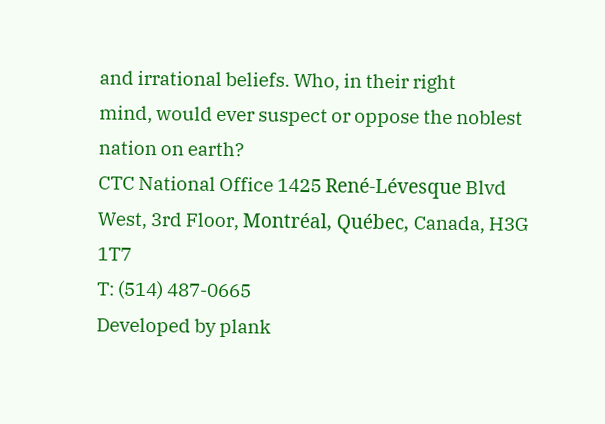and irrational beliefs. Who, in their right
mind, would ever suspect or oppose the noblest nation on earth?
CTC National Office 1425 René-Lévesque Blvd West, 3rd Floor, Montréal, Québec, Canada, H3G 1T7
T: (514) 487-0665
Developed by plank